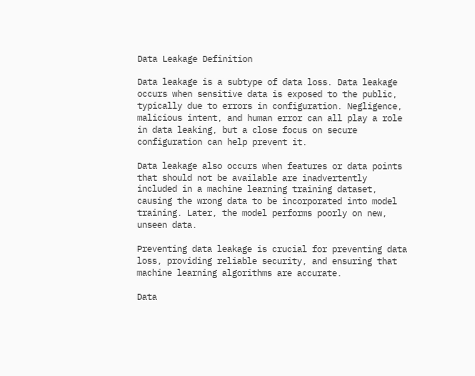Data Leakage Definition

Data leakage is a subtype of data loss. Data leakage occurs when sensitive data is exposed to the public, typically due to errors in configuration. Negligence, malicious intent, and human error can all play a role in data leaking, but a close focus on secure configuration can help prevent it.

Data leakage also occurs when features or data points that should not be available are inadvertently included in a machine learning training dataset, causing the wrong data to be incorporated into model training. Later, the model performs poorly on new, unseen data.

Preventing data leakage is crucial for preventing data loss, providing reliable security, and ensuring that machine learning algorithms are accurate.

Data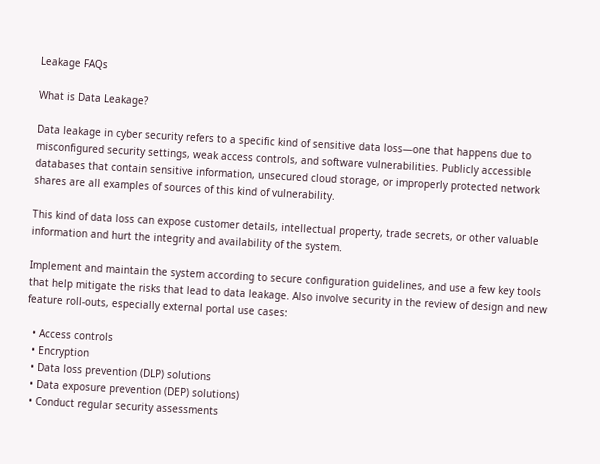Leakage FAQs

What is Data Leakage?

Data leakage in cyber security refers to a specific kind of sensitive data loss—one that happens due to misconfigured security settings, weak access controls, and software vulnerabilities. Publicly accessible databases that contain sensitive information, unsecured cloud storage, or improperly protected network shares are all examples of sources of this kind of vulnerability.

This kind of data loss can expose customer details, intellectual property, trade secrets, or other valuable information and hurt the integrity and availability of the system.

Implement and maintain the system according to secure configuration guidelines, and use a few key tools that help mitigate the risks that lead to data leakage. Also involve security in the review of design and new feature roll-outs, especially external portal use cases:

  • Access controls
  • Encryption
  • Data loss prevention (DLP) solutions
  • Data exposure prevention (DEP) solutions)
  • Conduct regular security assessments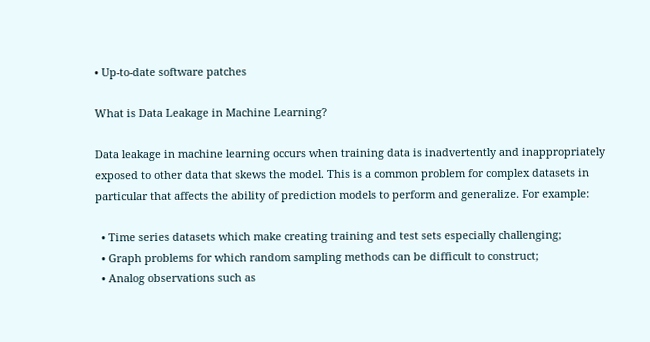• Up-to-date software patches

What is Data Leakage in Machine Learning?

Data leakage in machine learning occurs when training data is inadvertently and inappropriately exposed to other data that skews the model. This is a common problem for complex datasets in particular that affects the ability of prediction models to perform and generalize. For example:

  • Time series datasets which make creating training and test sets especially challenging;
  • Graph problems for which random sampling methods can be difficult to construct;
  • Analog observations such as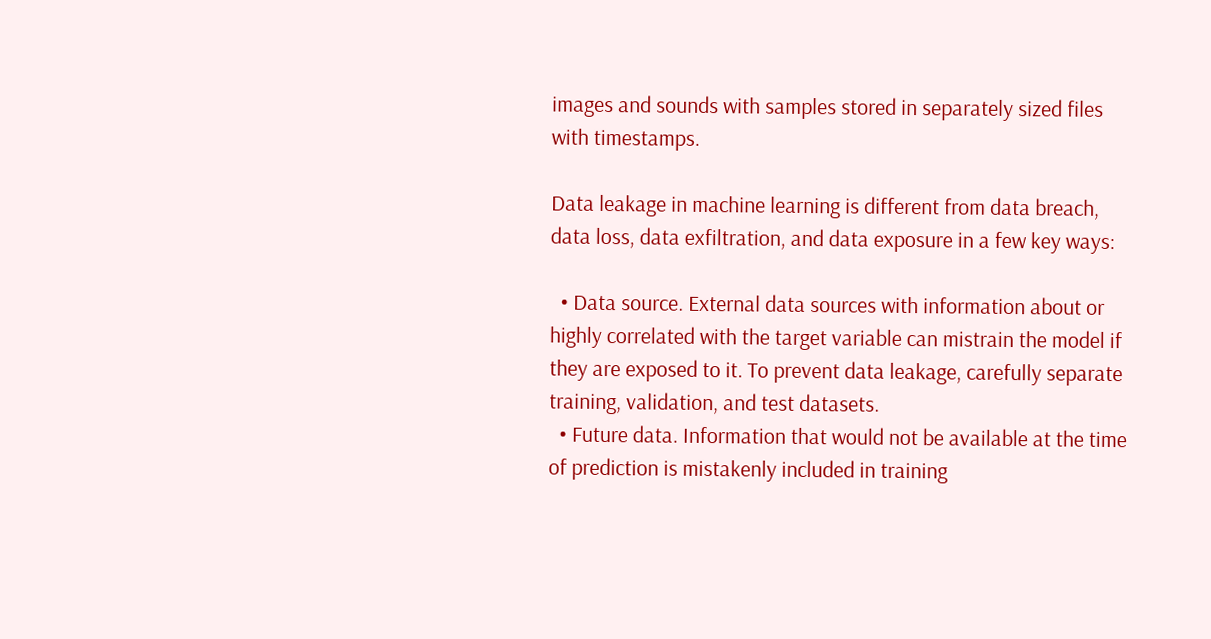images and sounds with samples stored in separately sized files with timestamps.

Data leakage in machine learning is different from data breach, data loss, data exfiltration, and data exposure in a few key ways:

  • Data source. External data sources with information about or highly correlated with the target variable can mistrain the model if they are exposed to it. To prevent data leakage, carefully separate training, validation, and test datasets.
  • Future data. Information that would not be available at the time of prediction is mistakenly included in training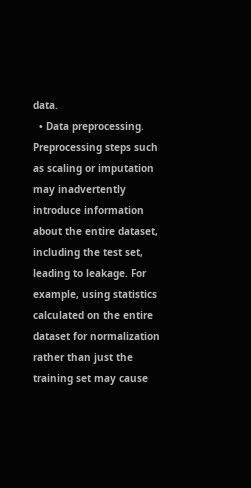data.
  • Data preprocessing. Preprocessing steps such as scaling or imputation may inadvertently introduce information about the entire dataset, including the test set, leading to leakage. For example, using statistics calculated on the entire dataset for normalization rather than just the training set may cause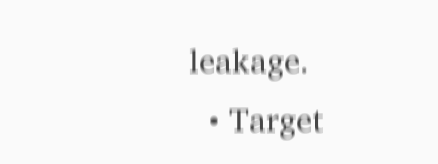leakage.
  • Target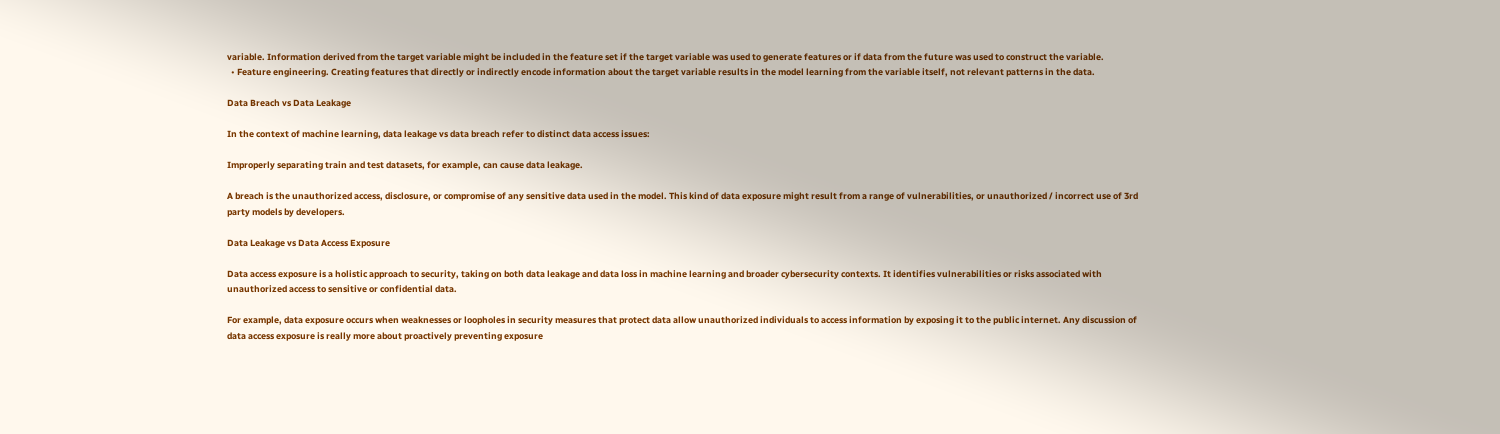variable. Information derived from the target variable might be included in the feature set if the target variable was used to generate features or if data from the future was used to construct the variable.
  • Feature engineering. Creating features that directly or indirectly encode information about the target variable results in the model learning from the variable itself, not relevant patterns in the data.

Data Breach vs Data Leakage

In the context of machine learning, data leakage vs data breach refer to distinct data access issues:

Improperly separating train and test datasets, for example, can cause data leakage.

A breach is the unauthorized access, disclosure, or compromise of any sensitive data used in the model. This kind of data exposure might result from a range of vulnerabilities, or unauthorized / incorrect use of 3rd party models by developers.

Data Leakage vs Data Access Exposure

Data access exposure is a holistic approach to security, taking on both data leakage and data loss in machine learning and broader cybersecurity contexts. It identifies vulnerabilities or risks associated with unauthorized access to sensitive or confidential data.

For example, data exposure occurs when weaknesses or loopholes in security measures that protect data allow unauthorized individuals to access information by exposing it to the public internet. Any discussion of data access exposure is really more about proactively preventing exposure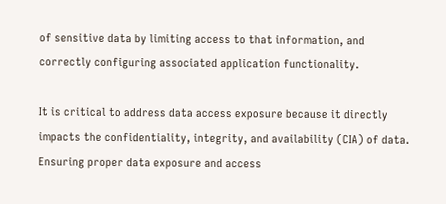of sensitive data by limiting access to that information, and correctly configuring associated application functionality.

It is critical to address data access exposure because it directly impacts the confidentiality, integrity, and availability (CIA) of data. Ensuring proper data exposure and access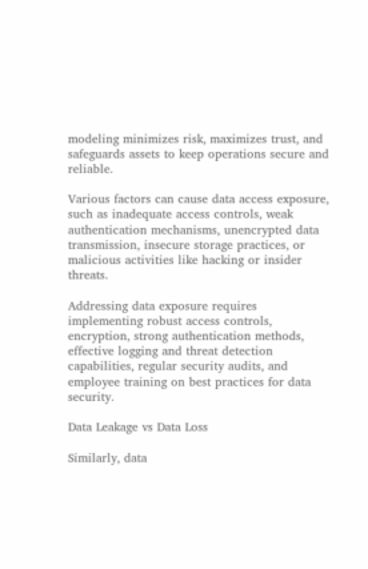modeling minimizes risk, maximizes trust, and safeguards assets to keep operations secure and reliable.

Various factors can cause data access exposure, such as inadequate access controls, weak authentication mechanisms, unencrypted data transmission, insecure storage practices, or malicious activities like hacking or insider threats.

Addressing data exposure requires implementing robust access controls, encryption, strong authentication methods, effective logging and threat detection capabilities, regular security audits, and employee training on best practices for data security.

Data Leakage vs Data Loss

Similarly, data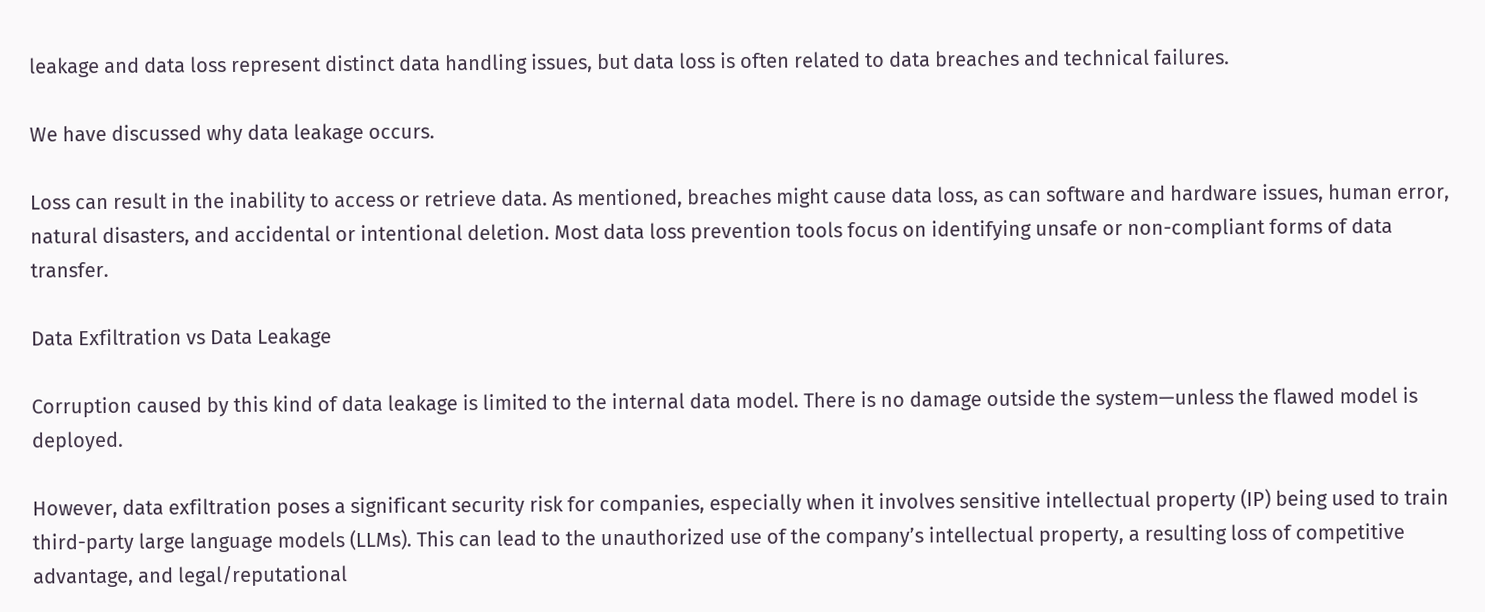leakage and data loss represent distinct data handling issues, but data loss is often related to data breaches and technical failures.

We have discussed why data leakage occurs.

Loss can result in the inability to access or retrieve data. As mentioned, breaches might cause data loss, as can software and hardware issues, human error, natural disasters, and accidental or intentional deletion. Most data loss prevention tools focus on identifying unsafe or non-compliant forms of data transfer.

Data Exfiltration vs Data Leakage

Corruption caused by this kind of data leakage is limited to the internal data model. There is no damage outside the system—unless the flawed model is deployed.

However, data exfiltration poses a significant security risk for companies, especially when it involves sensitive intellectual property (IP) being used to train third-party large language models (LLMs). This can lead to the unauthorized use of the company’s intellectual property, a resulting loss of competitive advantage, and legal/reputational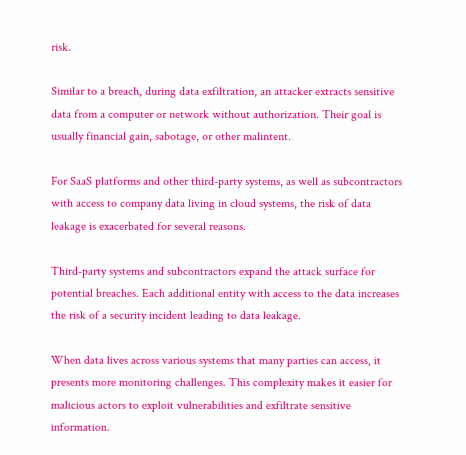risk.

Similar to a breach, during data exfiltration, an attacker extracts sensitive data from a computer or network without authorization. Their goal is usually financial gain, sabotage, or other malintent.

For SaaS platforms and other third-party systems, as well as subcontractors with access to company data living in cloud systems, the risk of data leakage is exacerbated for several reasons.

Third-party systems and subcontractors expand the attack surface for potential breaches. Each additional entity with access to the data increases the risk of a security incident leading to data leakage.

When data lives across various systems that many parties can access, it presents more monitoring challenges. This complexity makes it easier for malicious actors to exploit vulnerabilities and exfiltrate sensitive information.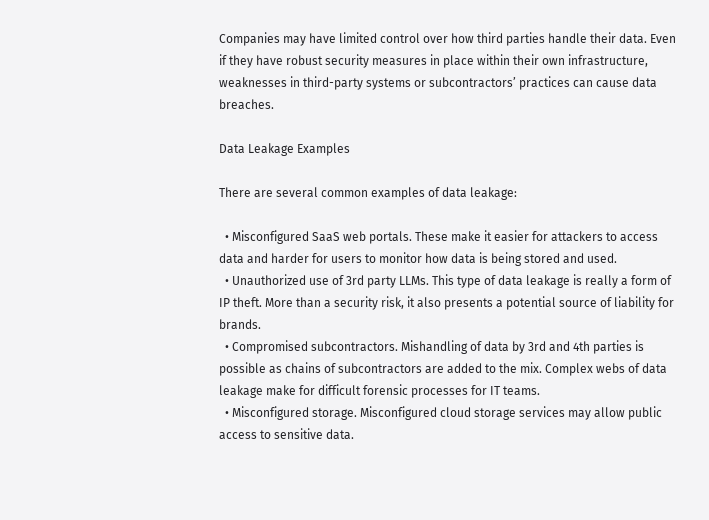Companies may have limited control over how third parties handle their data. Even if they have robust security measures in place within their own infrastructure, weaknesses in third-party systems or subcontractors’ practices can cause data breaches.

Data Leakage Examples

There are several common examples of data leakage:

  • Misconfigured SaaS web portals. These make it easier for attackers to access data and harder for users to monitor how data is being stored and used.
  • Unauthorized use of 3rd party LLMs. This type of data leakage is really a form of IP theft. More than a security risk, it also presents a potential source of liability for brands.
  • Compromised subcontractors. Mishandling of data by 3rd and 4th parties is possible as chains of subcontractors are added to the mix. Complex webs of data leakage make for difficult forensic processes for IT teams.
  • Misconfigured storage. Misconfigured cloud storage services may allow public access to sensitive data.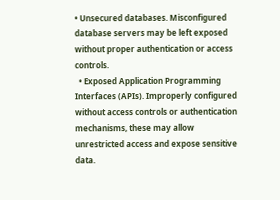• Unsecured databases. Misconfigured database servers may be left exposed without proper authentication or access controls.
  • Exposed Application Programming Interfaces (APIs). Improperly configured without access controls or authentication mechanisms, these may allow unrestricted access and expose sensitive data.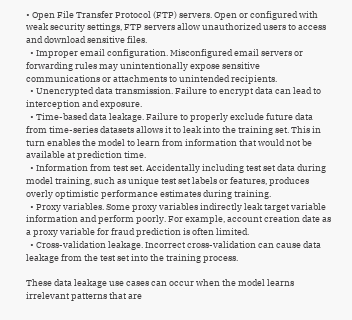• Open File Transfer Protocol (FTP) servers. Open or configured with weak security settings, FTP servers allow unauthorized users to access and download sensitive files.
  • Improper email configuration. Misconfigured email servers or forwarding rules may unintentionally expose sensitive communications or attachments to unintended recipients.
  • Unencrypted data transmission. Failure to encrypt data can lead to interception and exposure.
  • Time-based data leakage. Failure to properly exclude future data from time-series datasets allows it to leak into the training set. This in turn enables the model to learn from information that would not be available at prediction time.
  • Information from test set. Accidentally including test set data during model training, such as unique test set labels or features, produces overly optimistic performance estimates during training.
  • Proxy variables. Some proxy variables indirectly leak target variable information and perform poorly. For example, account creation date as a proxy variable for fraud prediction is often limited.
  • Cross-validation leakage. Incorrect cross-validation can cause data leakage from the test set into the training process.

These data leakage use cases can occur when the model learns irrelevant patterns that are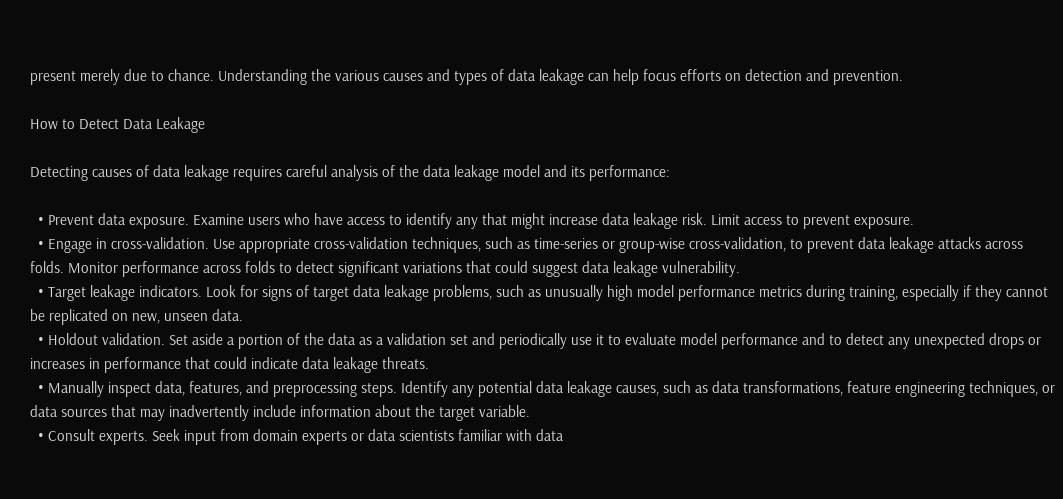present merely due to chance. Understanding the various causes and types of data leakage can help focus efforts on detection and prevention.

How to Detect Data Leakage

Detecting causes of data leakage requires careful analysis of the data leakage model and its performance:

  • Prevent data exposure. Examine users who have access to identify any that might increase data leakage risk. Limit access to prevent exposure.
  • Engage in cross-validation. Use appropriate cross-validation techniques, such as time-series or group-wise cross-validation, to prevent data leakage attacks across folds. Monitor performance across folds to detect significant variations that could suggest data leakage vulnerability.
  • Target leakage indicators. Look for signs of target data leakage problems, such as unusually high model performance metrics during training, especially if they cannot be replicated on new, unseen data.
  • Holdout validation. Set aside a portion of the data as a validation set and periodically use it to evaluate model performance and to detect any unexpected drops or increases in performance that could indicate data leakage threats.
  • Manually inspect data, features, and preprocessing steps. Identify any potential data leakage causes, such as data transformations, feature engineering techniques, or data sources that may inadvertently include information about the target variable.
  • Consult experts. Seek input from domain experts or data scientists familiar with data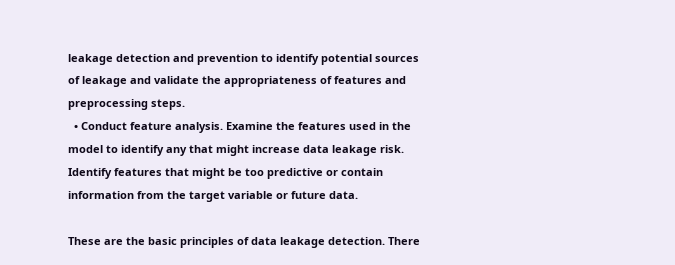leakage detection and prevention to identify potential sources of leakage and validate the appropriateness of features and preprocessing steps.
  • Conduct feature analysis. Examine the features used in the model to identify any that might increase data leakage risk. Identify features that might be too predictive or contain information from the target variable or future data.

These are the basic principles of data leakage detection. There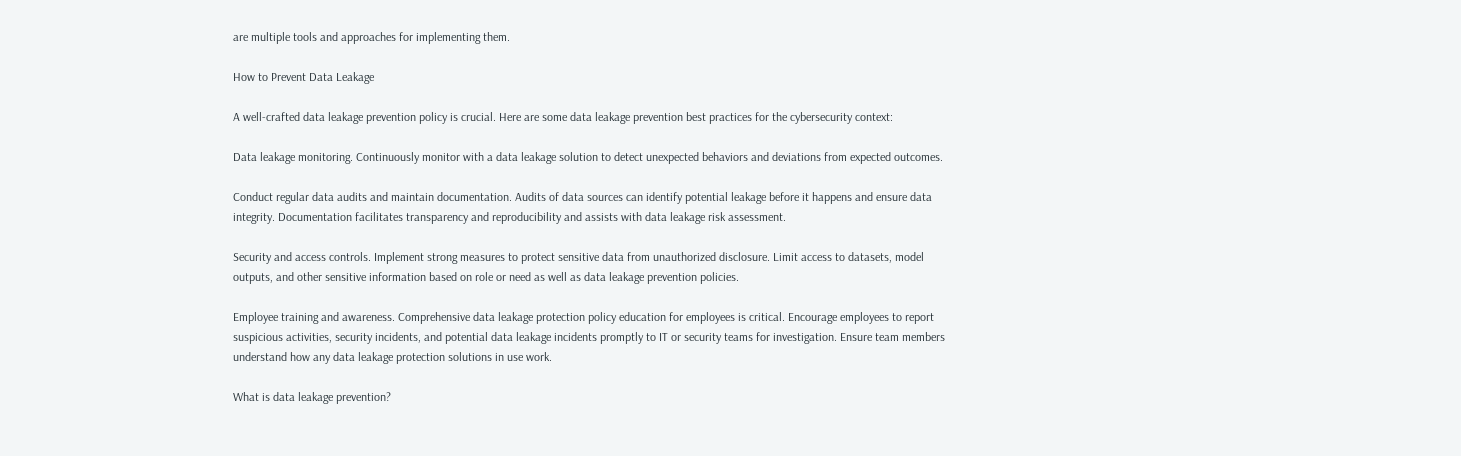are multiple tools and approaches for implementing them.

How to Prevent Data Leakage

A well-crafted data leakage prevention policy is crucial. Here are some data leakage prevention best practices for the cybersecurity context:

Data leakage monitoring. Continuously monitor with a data leakage solution to detect unexpected behaviors and deviations from expected outcomes.

Conduct regular data audits and maintain documentation. Audits of data sources can identify potential leakage before it happens and ensure data integrity. Documentation facilitates transparency and reproducibility and assists with data leakage risk assessment.

Security and access controls. Implement strong measures to protect sensitive data from unauthorized disclosure. Limit access to datasets, model outputs, and other sensitive information based on role or need as well as data leakage prevention policies.

Employee training and awareness. Comprehensive data leakage protection policy education for employees is critical. Encourage employees to report suspicious activities, security incidents, and potential data leakage incidents promptly to IT or security teams for investigation. Ensure team members understand how any data leakage protection solutions in use work.

What is data leakage prevention?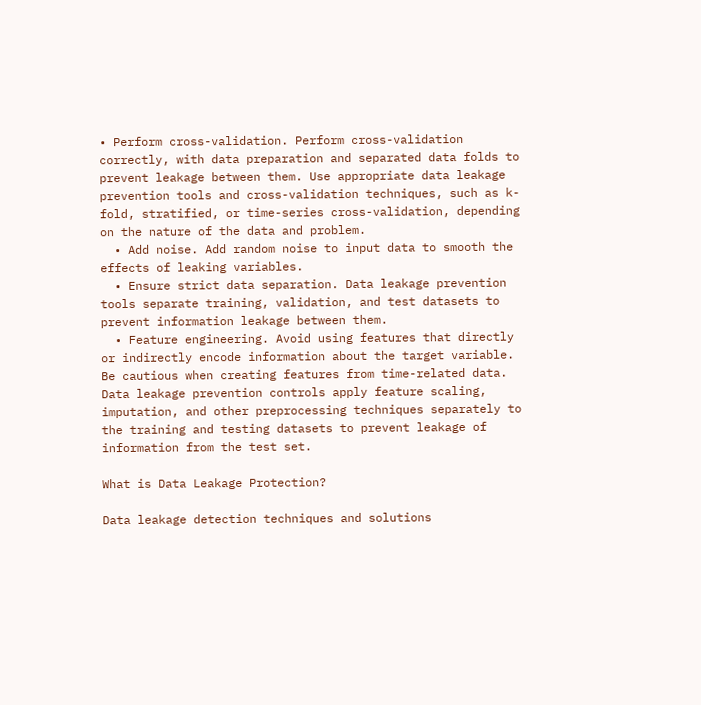• Perform cross-validation. Perform cross-validation correctly, with data preparation and separated data folds to prevent leakage between them. Use appropriate data leakage prevention tools and cross-validation techniques, such as k-fold, stratified, or time-series cross-validation, depending on the nature of the data and problem.
  • Add noise. Add random noise to input data to smooth the effects of leaking variables.
  • Ensure strict data separation. Data leakage prevention tools separate training, validation, and test datasets to prevent information leakage between them.
  • Feature engineering. Avoid using features that directly or indirectly encode information about the target variable. Be cautious when creating features from time-related data. Data leakage prevention controls apply feature scaling, imputation, and other preprocessing techniques separately to the training and testing datasets to prevent leakage of information from the test set.

What is Data Leakage Protection?

Data leakage detection techniques and solutions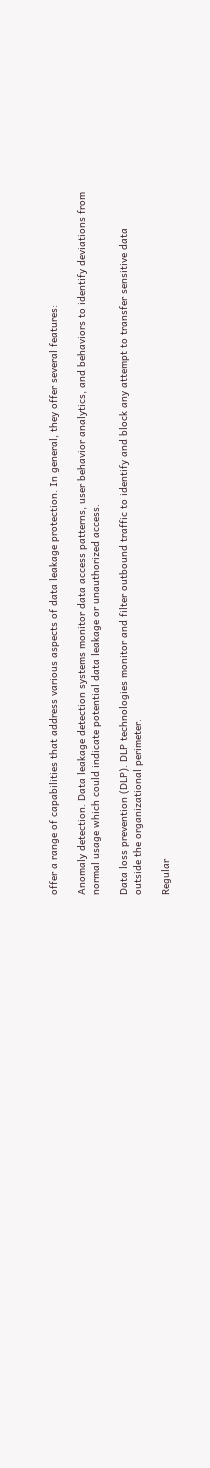offer a range of capabilities that address various aspects of data leakage protection. In general, they offer several features:

Anomaly detection. Data leakage detection systems monitor data access patterns, user behavior analytics, and behaviors to identify deviations from normal usage which could indicate potential data leakage or unauthorized access.

Data loss prevention (DLP). DLP technologies monitor and filter outbound traffic to identify and block any attempt to transfer sensitive data outside the organizational perimeter.

Regular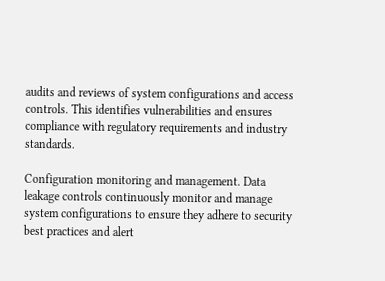audits and reviews of system configurations and access controls. This identifies vulnerabilities and ensures compliance with regulatory requirements and industry standards.

Configuration monitoring and management. Data leakage controls continuously monitor and manage system configurations to ensure they adhere to security best practices and alert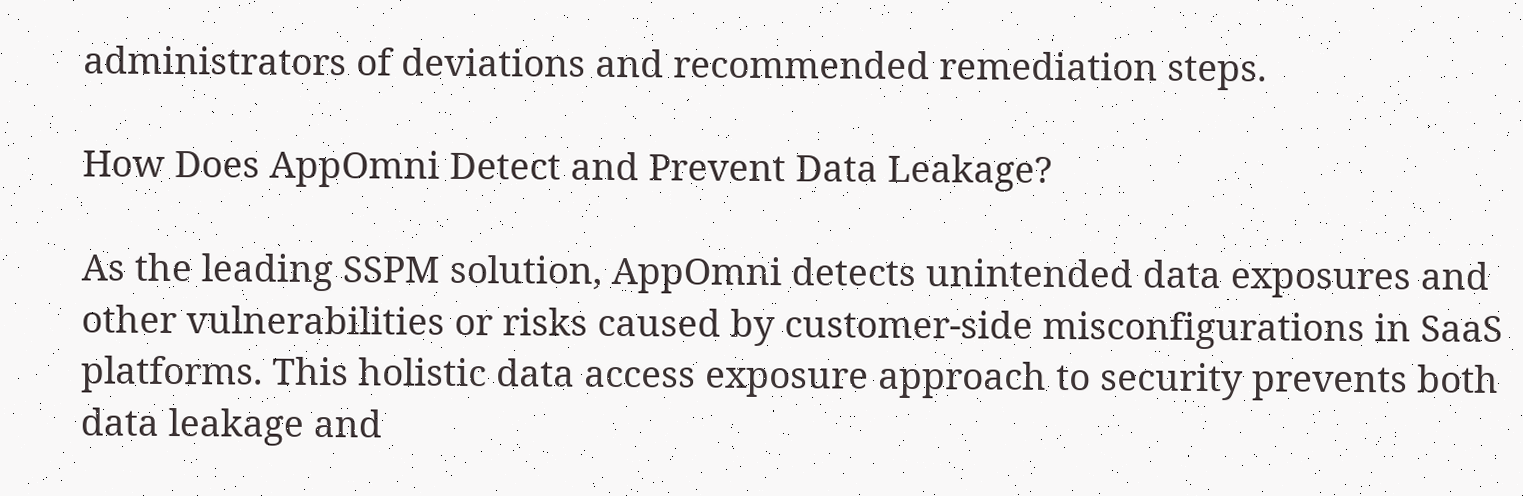administrators of deviations and recommended remediation steps.

How Does AppOmni Detect and Prevent Data Leakage?

As the leading SSPM solution, AppOmni detects unintended data exposures and other vulnerabilities or risks caused by customer-side misconfigurations in SaaS platforms. This holistic data access exposure approach to security prevents both data leakage and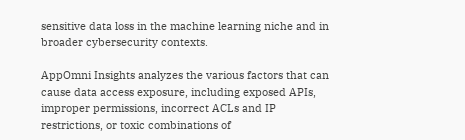sensitive data loss in the machine learning niche and in broader cybersecurity contexts.

AppOmni Insights analyzes the various factors that can cause data access exposure, including exposed APIs, improper permissions, incorrect ACLs and IP restrictions, or toxic combinations of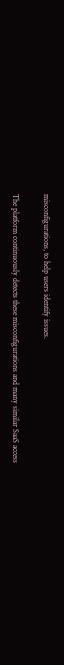misconfigurations, to help users identify issues.

The platform continuously detects these misconfigurations and many similar SaaS access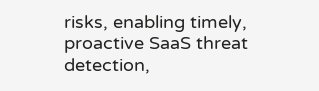risks, enabling timely, proactive SaaS threat detection,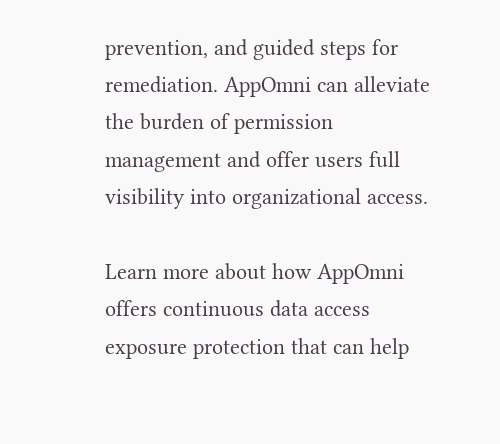prevention, and guided steps for remediation. AppOmni can alleviate the burden of permission management and offer users full visibility into organizational access.

Learn more about how AppOmni offers continuous data access exposure protection that can help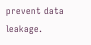prevent data leakage.